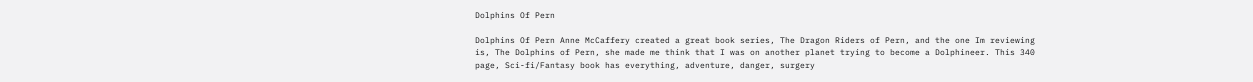Dolphins Of Pern

Dolphins Of Pern Anne McCaffery created a great book series, The Dragon Riders of Pern, and the one Im reviewing is, The Dolphins of Pern, she made me think that I was on another planet trying to become a Dolphineer. This 340 page, Sci-fi/Fantasy book has everything, adventure, danger, surgery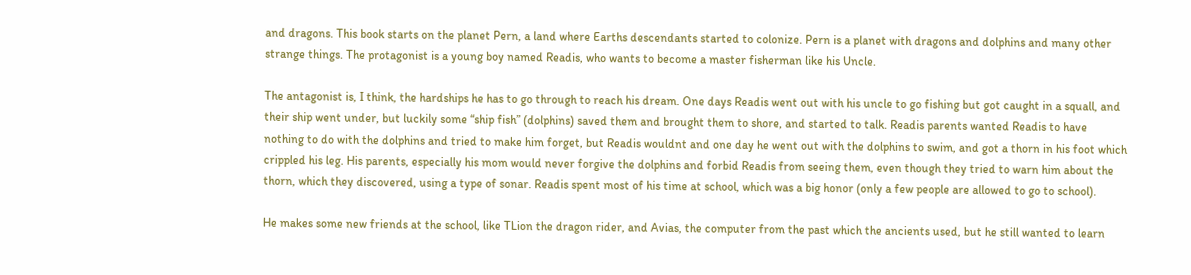and dragons. This book starts on the planet Pern, a land where Earths descendants started to colonize. Pern is a planet with dragons and dolphins and many other strange things. The protagonist is a young boy named Readis, who wants to become a master fisherman like his Uncle.

The antagonist is, I think, the hardships he has to go through to reach his dream. One days Readis went out with his uncle to go fishing but got caught in a squall, and their ship went under, but luckily some “ship fish” (dolphins) saved them and brought them to shore, and started to talk. Readis parents wanted Readis to have nothing to do with the dolphins and tried to make him forget, but Readis wouldnt and one day he went out with the dolphins to swim, and got a thorn in his foot which crippled his leg. His parents, especially his mom would never forgive the dolphins and forbid Readis from seeing them, even though they tried to warn him about the thorn, which they discovered, using a type of sonar. Readis spent most of his time at school, which was a big honor (only a few people are allowed to go to school).

He makes some new friends at the school, like TLion the dragon rider, and Avias, the computer from the past which the ancients used, but he still wanted to learn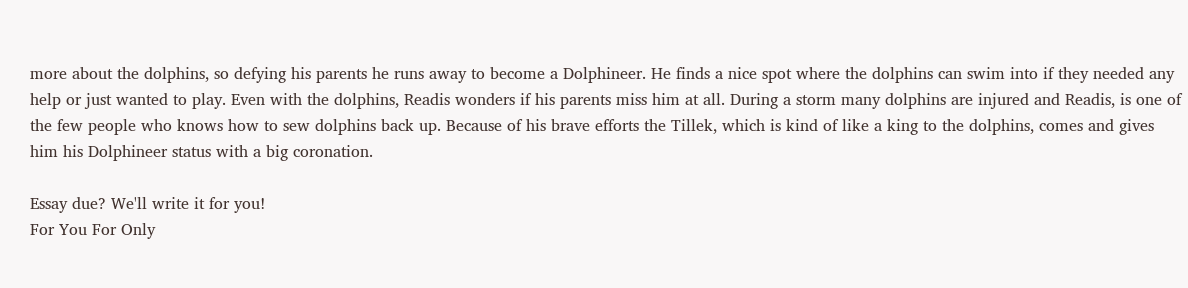more about the dolphins, so defying his parents he runs away to become a Dolphineer. He finds a nice spot where the dolphins can swim into if they needed any help or just wanted to play. Even with the dolphins, Readis wonders if his parents miss him at all. During a storm many dolphins are injured and Readis, is one of the few people who knows how to sew dolphins back up. Because of his brave efforts the Tillek, which is kind of like a king to the dolphins, comes and gives him his Dolphineer status with a big coronation.

Essay due? We'll write it for you!
For You For Only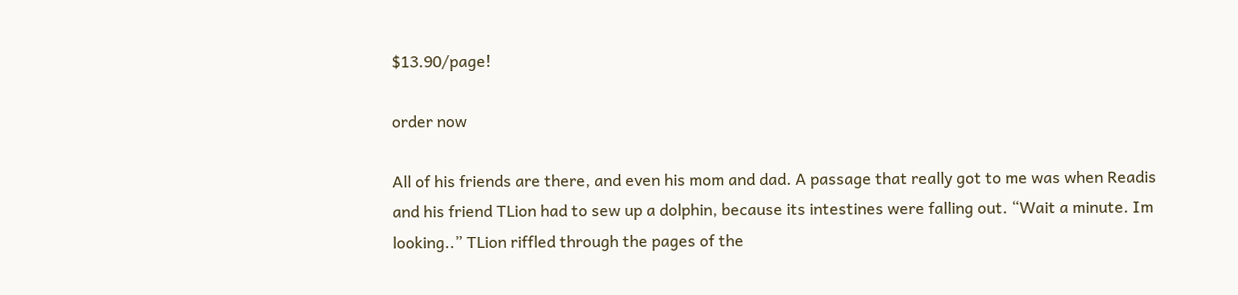$13.90/page!

order now

All of his friends are there, and even his mom and dad. A passage that really got to me was when Readis and his friend TLion had to sew up a dolphin, because its intestines were falling out. “Wait a minute. Im looking..” TLion riffled through the pages of the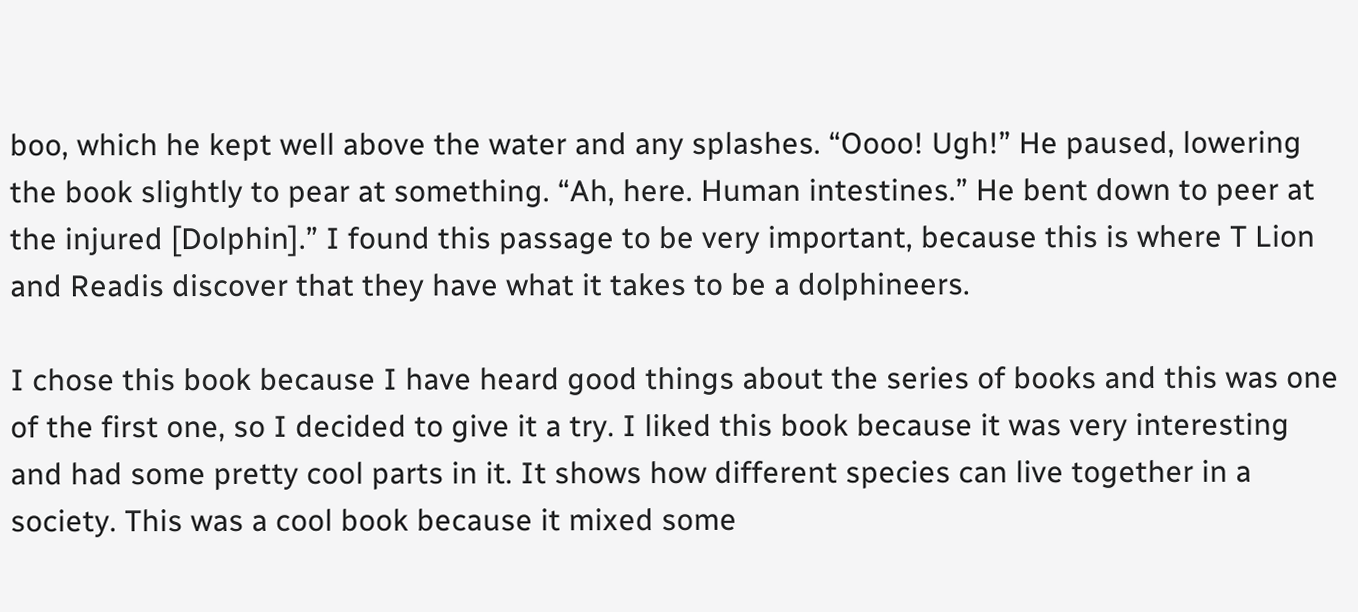boo, which he kept well above the water and any splashes. “Oooo! Ugh!” He paused, lowering the book slightly to pear at something. “Ah, here. Human intestines.” He bent down to peer at the injured [Dolphin].” I found this passage to be very important, because this is where T Lion and Readis discover that they have what it takes to be a dolphineers.

I chose this book because I have heard good things about the series of books and this was one of the first one, so I decided to give it a try. I liked this book because it was very interesting and had some pretty cool parts in it. It shows how different species can live together in a society. This was a cool book because it mixed some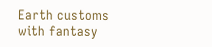Earth customs with fantasy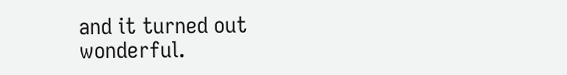and it turned out wonderful.